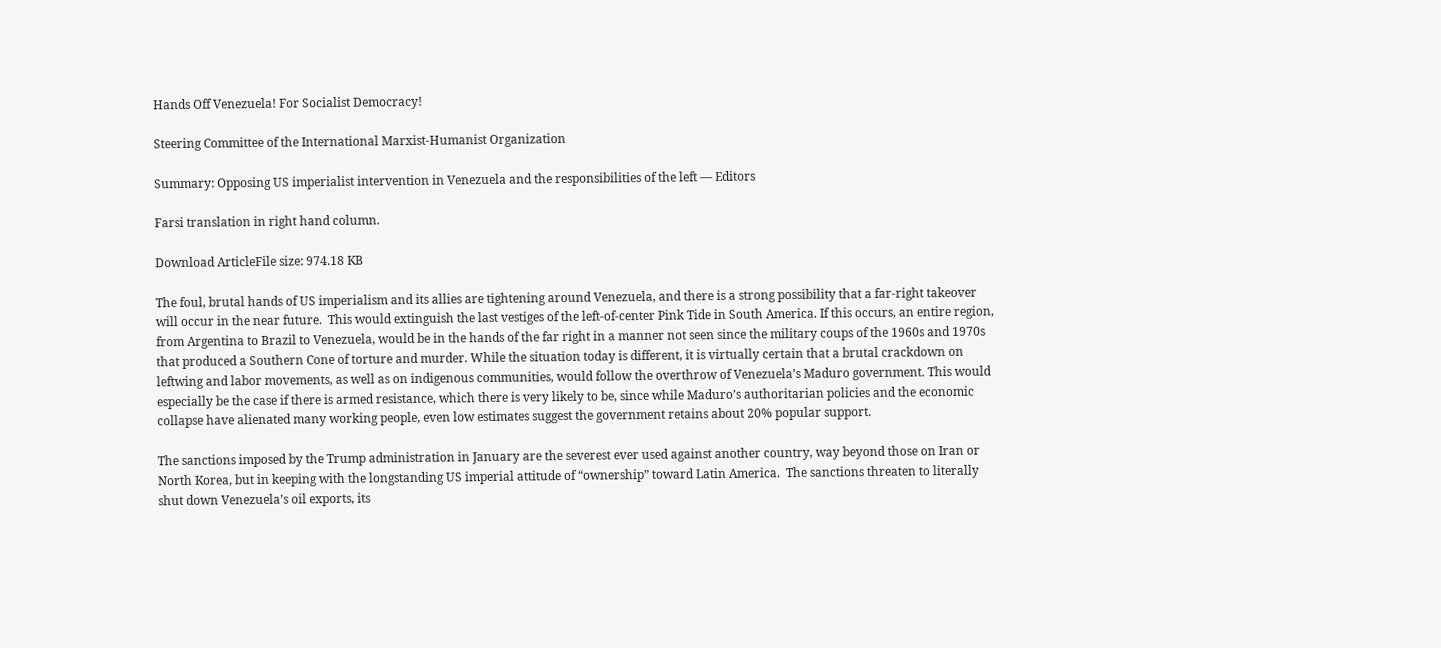Hands Off Venezuela! For Socialist Democracy!

Steering Committee of the International Marxist-Humanist Organization

Summary: Opposing US imperialist intervention in Venezuela and the responsibilities of the left — Editors

Farsi translation in right hand column.

Download ArticleFile size: 974.18 KB

The foul, brutal hands of US imperialism and its allies are tightening around Venezuela, and there is a strong possibility that a far-right takeover will occur in the near future.  This would extinguish the last vestiges of the left-of-center Pink Tide in South America. If this occurs, an entire region, from Argentina to Brazil to Venezuela, would be in the hands of the far right in a manner not seen since the military coups of the 1960s and 1970s that produced a Southern Cone of torture and murder. While the situation today is different, it is virtually certain that a brutal crackdown on leftwing and labor movements, as well as on indigenous communities, would follow the overthrow of Venezuela’s Maduro government. This would especially be the case if there is armed resistance, which there is very likely to be, since while Maduro’s authoritarian policies and the economic collapse have alienated many working people, even low estimates suggest the government retains about 20% popular support.

The sanctions imposed by the Trump administration in January are the severest ever used against another country, way beyond those on Iran or North Korea, but in keeping with the longstanding US imperial attitude of “ownership” toward Latin America.  The sanctions threaten to literally shut down Venezuela’s oil exports, its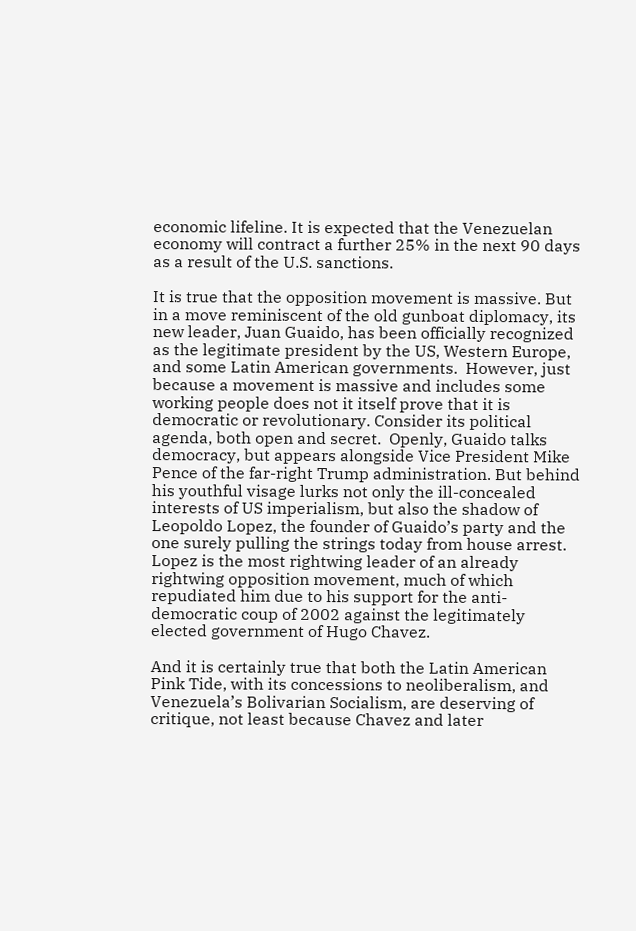economic lifeline. It is expected that the Venezuelan economy will contract a further 25% in the next 90 days as a result of the U.S. sanctions.

It is true that the opposition movement is massive. But in a move reminiscent of the old gunboat diplomacy, its new leader, Juan Guaido, has been officially recognized as the legitimate president by the US, Western Europe, and some Latin American governments.  However, just because a movement is massive and includes some working people does not it itself prove that it is democratic or revolutionary. Consider its political agenda, both open and secret.  Openly, Guaido talks democracy, but appears alongside Vice President Mike Pence of the far-right Trump administration. But behind his youthful visage lurks not only the ill-concealed interests of US imperialism, but also the shadow of Leopoldo Lopez, the founder of Guaido’s party and the one surely pulling the strings today from house arrest. Lopez is the most rightwing leader of an already rightwing opposition movement, much of which repudiated him due to his support for the anti-democratic coup of 2002 against the legitimately elected government of Hugo Chavez.

And it is certainly true that both the Latin American Pink Tide, with its concessions to neoliberalism, and Venezuela’s Bolivarian Socialism, are deserving of critique, not least because Chavez and later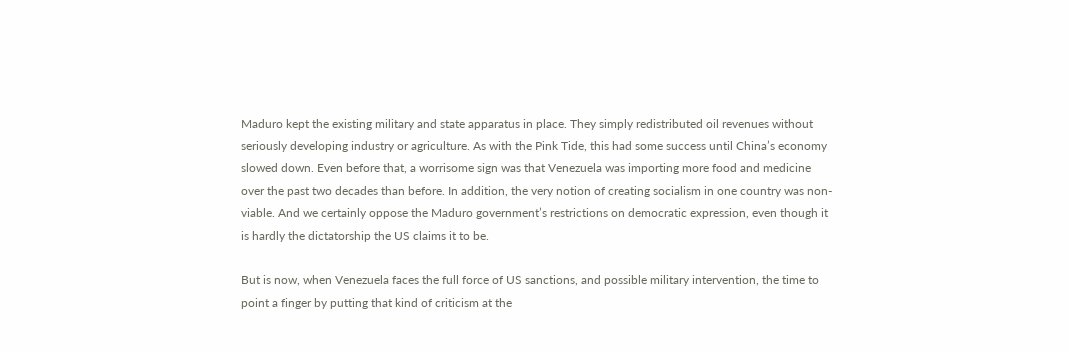Maduro kept the existing military and state apparatus in place. They simply redistributed oil revenues without seriously developing industry or agriculture. As with the Pink Tide, this had some success until China’s economy slowed down. Even before that, a worrisome sign was that Venezuela was importing more food and medicine over the past two decades than before. In addition, the very notion of creating socialism in one country was non-viable. And we certainly oppose the Maduro government’s restrictions on democratic expression, even though it is hardly the dictatorship the US claims it to be.

But is now, when Venezuela faces the full force of US sanctions, and possible military intervention, the time to point a finger by putting that kind of criticism at the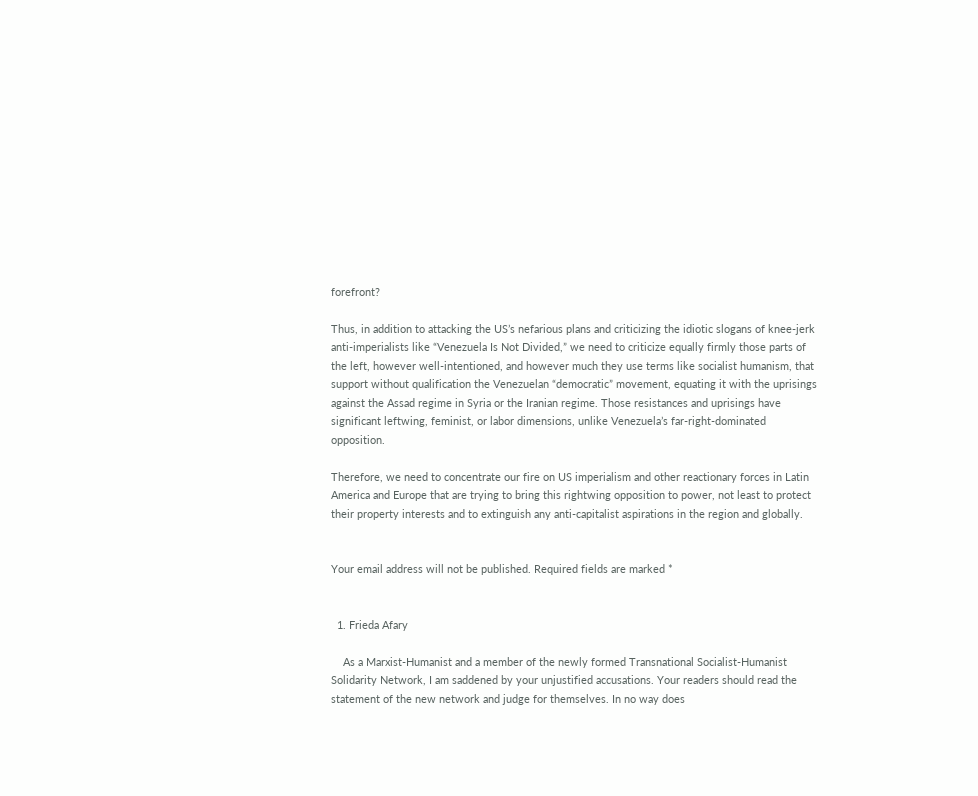forefront?

Thus, in addition to attacking the US’s nefarious plans and criticizing the idiotic slogans of knee-jerk anti-imperialists like “Venezuela Is Not Divided,” we need to criticize equally firmly those parts of the left, however well-intentioned, and however much they use terms like socialist humanism, that support without qualification the Venezuelan “democratic” movement, equating it with the uprisings against the Assad regime in Syria or the Iranian regime. Those resistances and uprisings have significant leftwing, feminist, or labor dimensions, unlike Venezuela’s far-right-dominated opposition.

Therefore, we need to concentrate our fire on US imperialism and other reactionary forces in Latin America and Europe that are trying to bring this rightwing opposition to power, not least to protect their property interests and to extinguish any anti-capitalist aspirations in the region and globally.


Your email address will not be published. Required fields are marked *


  1. Frieda Afary

    As a Marxist-Humanist and a member of the newly formed Transnational Socialist-Humanist Solidarity Network, I am saddened by your unjustified accusations. Your readers should read the statement of the new network and judge for themselves. In no way does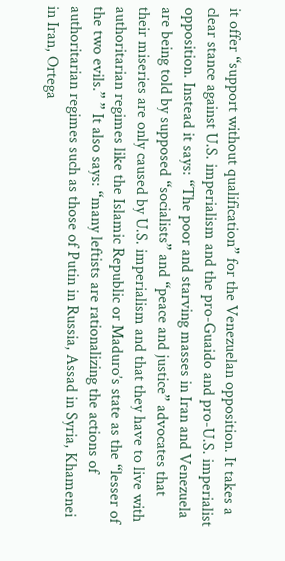it offer “support without qualification” for the Venezuelan opposition. It takes a clear stance against U.S. imperialism and the pro-Guaido and pro-U.S. imperialist opposition. Instead it says: “The poor and starving masses in Iran and Venezuela are being told by supposed “socialists” and “peace and justice” advocates that their miseries are only caused by U.S. imperialism and that they have to live with authoritarian regimes like the Islamic Republic or Maduro’s state as the “lesser of the two evils.” ” It also says: “many leftists are rationalizing the actions of authoritarian regimes such as those of Putin in Russia, Assad in Syria, Khamenei in Iran, Ortega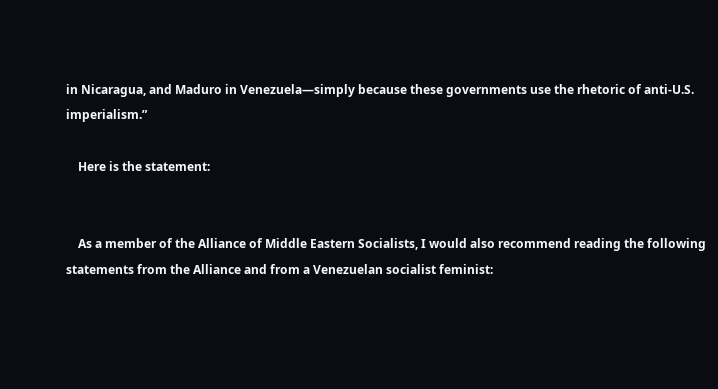in Nicaragua, and Maduro in Venezuela—simply because these governments use the rhetoric of anti-U.S. imperialism.”

    Here is the statement:


    As a member of the Alliance of Middle Eastern Socialists, I would also recommend reading the following statements from the Alliance and from a Venezuelan socialist feminist: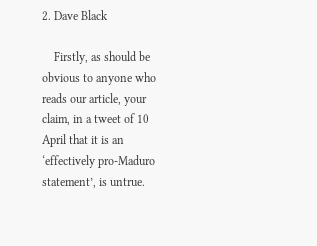2. Dave Black

    Firstly, as should be obvious to anyone who reads our article, your claim, in a tweet of 10 April that it is an ‘effectively pro-Maduro statement’, is untrue.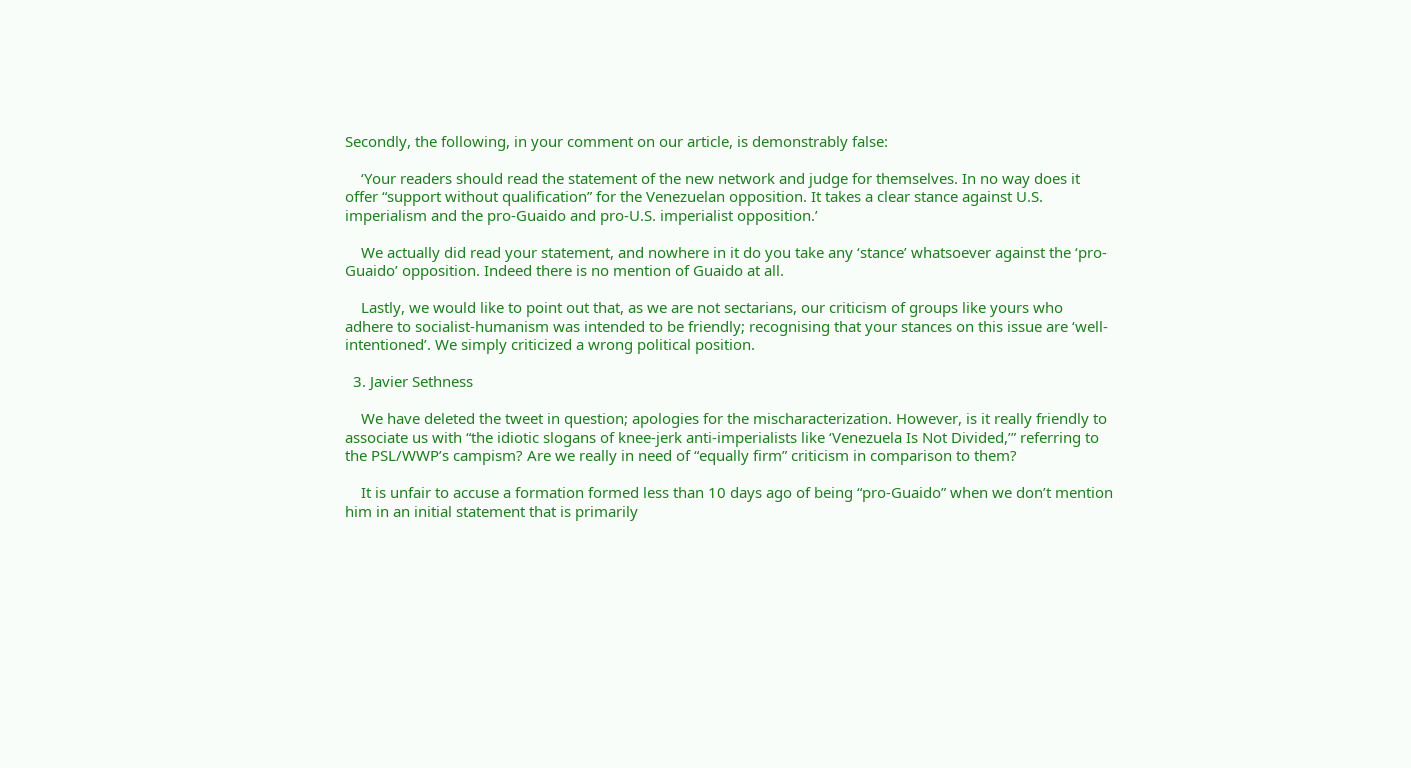Secondly, the following, in your comment on our article, is demonstrably false:

    ‘Your readers should read the statement of the new network and judge for themselves. In no way does it offer “support without qualification” for the Venezuelan opposition. It takes a clear stance against U.S. imperialism and the pro-Guaido and pro-U.S. imperialist opposition.’

    We actually did read your statement, and nowhere in it do you take any ‘stance’ whatsoever against the ‘pro-Guaido’ opposition. Indeed there is no mention of Guaido at all.

    Lastly, we would like to point out that, as we are not sectarians, our criticism of groups like yours who adhere to socialist-humanism was intended to be friendly; recognising that your stances on this issue are ‘well-intentioned’. We simply criticized a wrong political position.

  3. Javier Sethness

    We have deleted the tweet in question; apologies for the mischaracterization. However, is it really friendly to associate us with “the idiotic slogans of knee-jerk anti-imperialists like ‘Venezuela Is Not Divided,’” referring to the PSL/WWP’s campism? Are we really in need of “equally firm” criticism in comparison to them?

    It is unfair to accuse a formation formed less than 10 days ago of being “pro-Guaido” when we don’t mention him in an initial statement that is primarily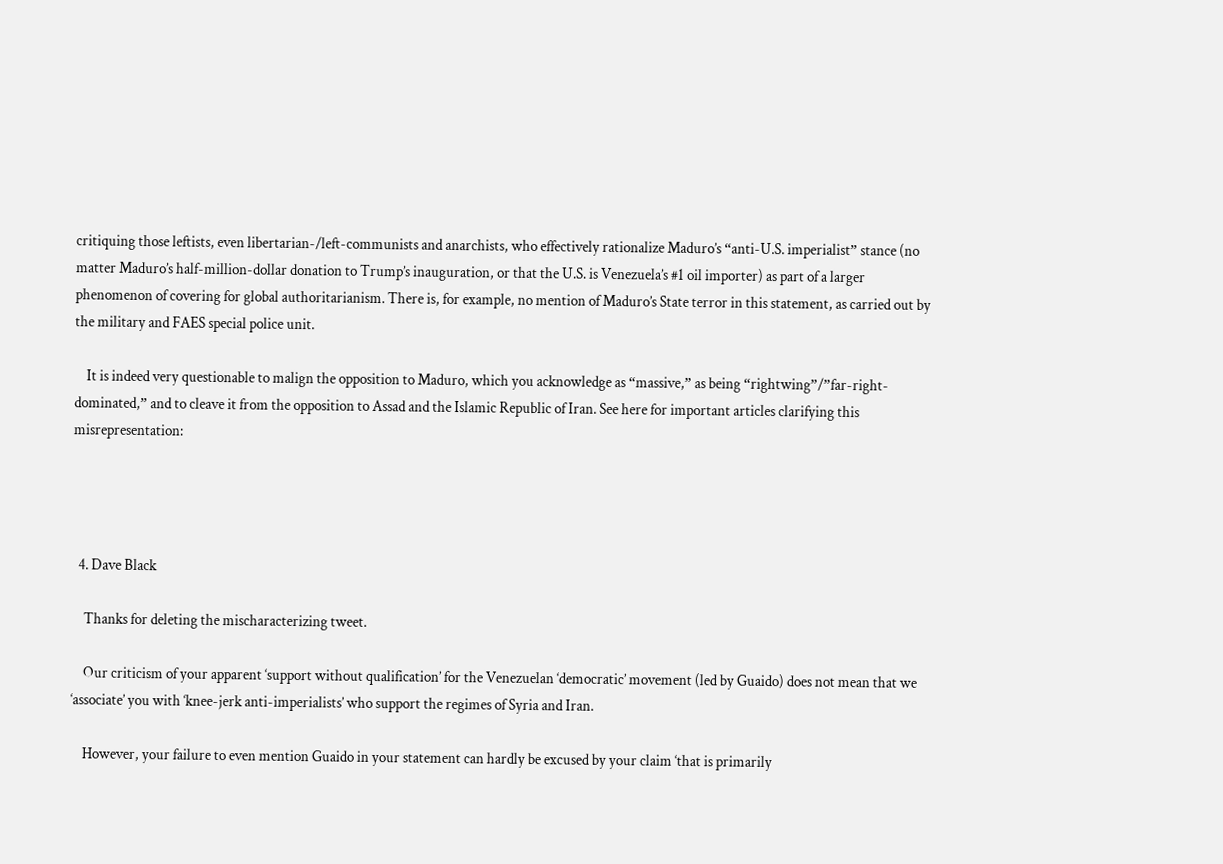critiquing those leftists, even libertarian-/left-communists and anarchists, who effectively rationalize Maduro’s “anti-U.S. imperialist” stance (no matter Maduro’s half-million-dollar donation to Trump’s inauguration, or that the U.S. is Venezuela’s #1 oil importer) as part of a larger phenomenon of covering for global authoritarianism. There is, for example, no mention of Maduro’s State terror in this statement, as carried out by the military and FAES special police unit.

    It is indeed very questionable to malign the opposition to Maduro, which you acknowledge as “massive,” as being “rightwing”/”far-right-dominated,” and to cleave it from the opposition to Assad and the Islamic Republic of Iran. See here for important articles clarifying this misrepresentation:




  4. Dave Black

    Thanks for deleting the mischaracterizing tweet.

    Our criticism of your apparent ‘support without qualification’ for the Venezuelan ‘democratic’ movement (led by Guaido) does not mean that we ‘associate’ you with ‘knee-jerk anti-imperialists’ who support the regimes of Syria and Iran.

    However, your failure to even mention Guaido in your statement can hardly be excused by your claim ‘that is primarily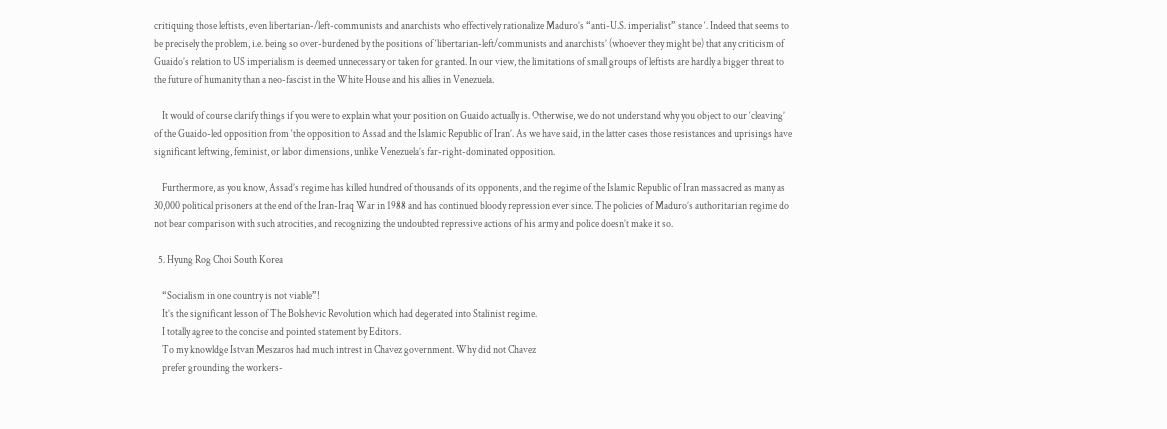critiquing those leftists, even libertarian-/left-communists and anarchists who effectively rationalize Maduro’s “anti-U.S. imperialist” stance ‘. Indeed that seems to be precisely the problem, i.e. being so over-burdened by the positions of ‘libertarian-left/communists and anarchists’ (whoever they might be) that any criticism of Guaido’s relation to US imperialism is deemed unnecessary or taken for granted. In our view, the limitations of small groups of leftists are hardly a bigger threat to the future of humanity than a neo-fascist in the White House and his allies in Venezuela.

    It would of course clarify things if you were to explain what your position on Guaido actually is. Otherwise, we do not understand why you object to our ‘cleaving’ of the Guaido-led opposition from ‘the opposition to Assad and the Islamic Republic of Iran’. As we have said, in the latter cases those resistances and uprisings have significant leftwing, feminist, or labor dimensions, unlike Venezuela’s far-right-dominated opposition.

    Furthermore, as you know, Assad’s regime has killed hundred of thousands of its opponents, and the regime of the Islamic Republic of Iran massacred as many as 30,000 political prisoners at the end of the Iran-Iraq War in 1988 and has continued bloody repression ever since. The policies of Maduro’s authoritarian regime do not bear comparison with such atrocities, and recognizing the undoubted repressive actions of his army and police doesn’t make it so.

  5. Hyung Rog Choi South Korea

    “Socialism in one country is not viable”!
    It’s the significant lesson of The Bolshevic Revolution which had degerated into Stalinist regime.
    I totally agree to the concise and pointed statement by Editors.
    To my knowldge Istvan Meszaros had much intrest in Chavez government. Why did not Chavez
    prefer grounding the workers-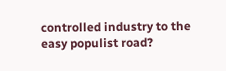controlled industry to the easy populist road?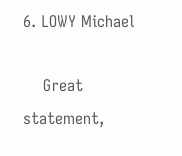6. LOWY Michael

    Great statement,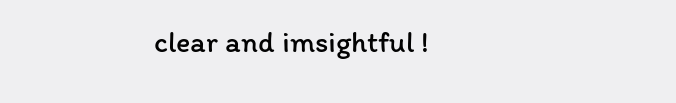clear and imsightful !